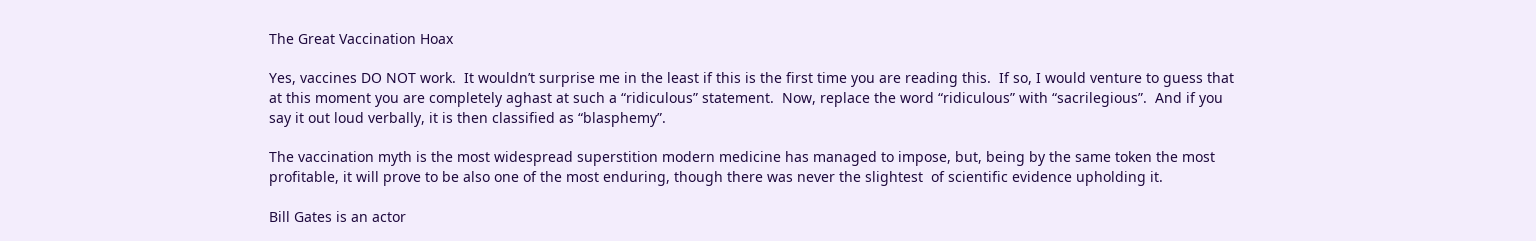The Great Vaccination Hoax

Yes, vaccines DO NOT work.  It wouldn’t surprise me in the least if this is the first time you are reading this.  If so, I would venture to guess that at this moment you are completely aghast at such a “ridiculous” statement.  Now, replace the word “ridiculous” with “sacrilegious”.  And if you say it out loud verbally, it is then classified as “blasphemy”.

The vaccination myth is the most widespread superstition modern medicine has managed to impose, but, being by the same token the most profitable, it will prove to be also one of the most enduring, though there was never the slightest  of scientific evidence upholding it.

Bill Gates is an actor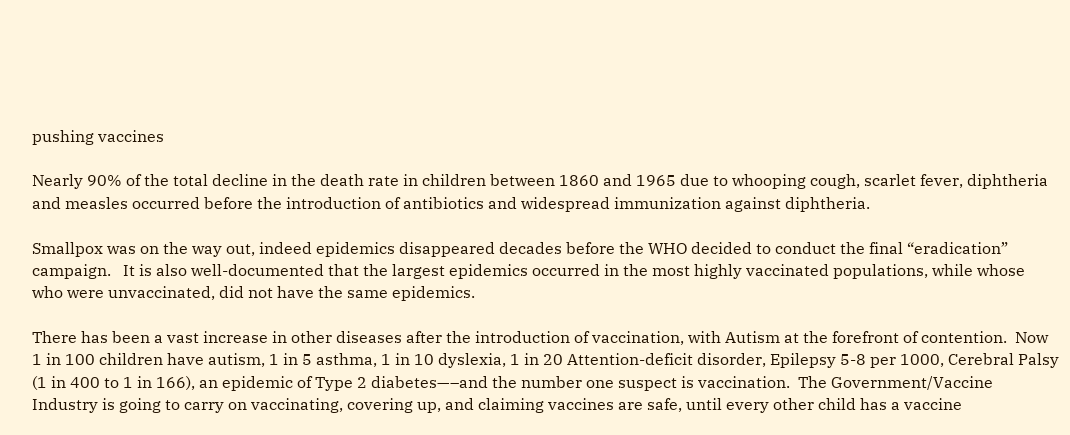pushing vaccines

Nearly 90% of the total decline in the death rate in children between 1860 and 1965 due to whooping cough, scarlet fever, diphtheria and measles occurred before the introduction of antibiotics and widespread immunization against diphtheria.

Smallpox was on the way out, indeed epidemics disappeared decades before the WHO decided to conduct the final “eradication” campaign.   It is also well-documented that the largest epidemics occurred in the most highly vaccinated populations, while whose who were unvaccinated, did not have the same epidemics.

There has been a vast increase in other diseases after the introduction of vaccination, with Autism at the forefront of contention.  Now 1 in 100 children have autism, 1 in 5 asthma, 1 in 10 dyslexia, 1 in 20 Attention-deficit disorder, Epilepsy 5-8 per 1000, Cerebral Palsy (1 in 400 to 1 in 166), an epidemic of Type 2 diabetes—–and the number one suspect is vaccination.  The Government/Vaccine Industry is going to carry on vaccinating, covering up, and claiming vaccines are safe, until every other child has a vaccine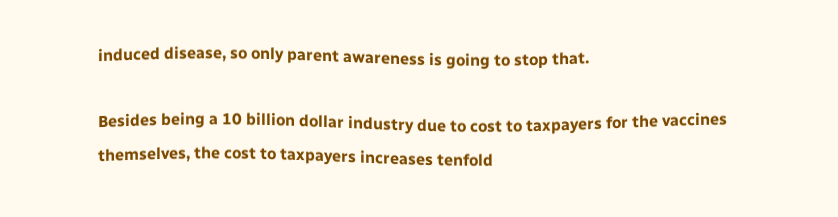induced disease, so only parent awareness is going to stop that.

Besides being a 10 billion dollar industry due to cost to taxpayers for the vaccines themselves, the cost to taxpayers increases tenfold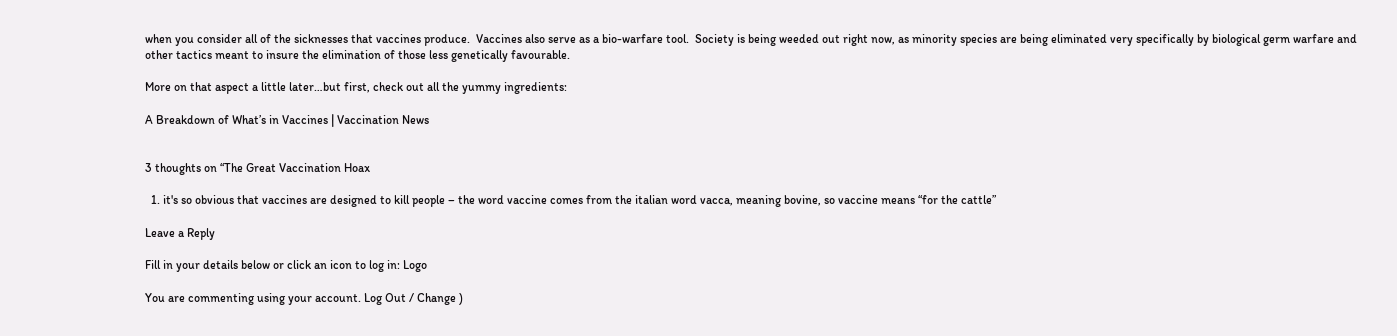when you consider all of the sicknesses that vaccines produce.  Vaccines also serve as a bio-warfare tool.  Society is being weeded out right now, as minority species are being eliminated very specifically by biological germ warfare and other tactics meant to insure the elimination of those less genetically favourable.

More on that aspect a little later…but first, check out all the yummy ingredients:

A Breakdown of What’s in Vaccines | Vaccination News


3 thoughts on “The Great Vaccination Hoax

  1. it's so obvious that vaccines are designed to kill people – the word vaccine comes from the italian word vacca, meaning bovine, so vaccine means “for the cattle”

Leave a Reply

Fill in your details below or click an icon to log in: Logo

You are commenting using your account. Log Out / Change )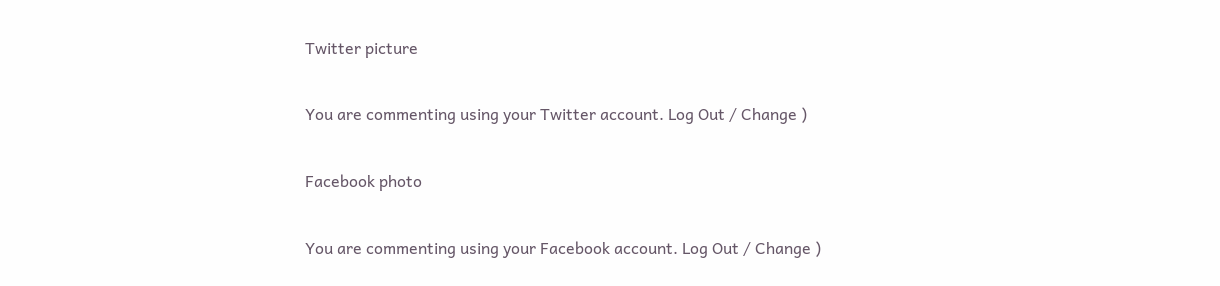Twitter picture

You are commenting using your Twitter account. Log Out / Change )

Facebook photo

You are commenting using your Facebook account. Log Out / Change )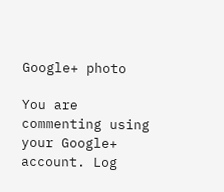Google+ photo

You are commenting using your Google+ account. Log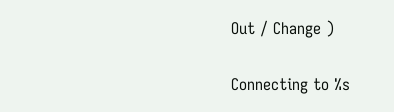Out / Change )

Connecting to %s